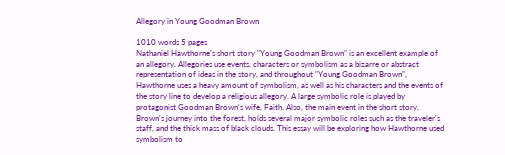Allegory in Young Goodman Brown

1010 words 5 pages
Nathaniel Hawthorne's short story "Young Goodman Brown" is an excellent example of an allegory. Allegories use events, characters or symbolism as a bizarre or abstract representation of ideas in the story, and throughout "Young Goodman Brown", Hawthorne uses a heavy amount of symbolism, as well as his characters and the events of the story line to develop a religious allegory. A large symbolic role is played by protagonist Goodman Brown's wife, Faith. Also, the main event in the short story, Brown's journey into the forest, holds several major symbolic roles such as the traveler's staff, and the thick mass of black clouds. This essay will be exploring how Hawthorne used symbolism to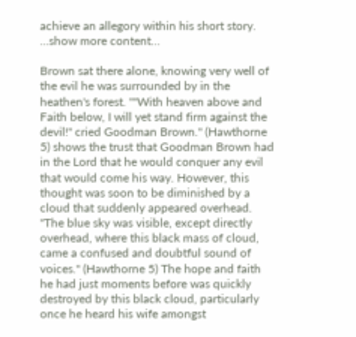achieve an allegory within his short story. …show more content…

Brown sat there alone, knowing very well of the evil he was surrounded by in the heathen's forest. ""With heaven above and Faith below, I will yet stand firm against the devil!" cried Goodman Brown." (Hawthorne 5) shows the trust that Goodman Brown had in the Lord that he would conquer any evil that would come his way. However, this thought was soon to be diminished by a cloud that suddenly appeared overhead. "The blue sky was visible, except directly overhead, where this black mass of cloud, came a confused and doubtful sound of voices." (Hawthorne 5) The hope and faith he had just moments before was quickly destroyed by this black cloud, particularly once he heard his wife amongst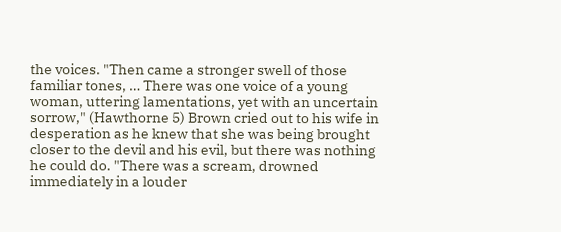the voices. "Then came a stronger swell of those familiar tones, … There was one voice of a young woman, uttering lamentations, yet with an uncertain sorrow," (Hawthorne 5) Brown cried out to his wife in desperation as he knew that she was being brought closer to the devil and his evil, but there was nothing he could do. "There was a scream, drowned immediately in a louder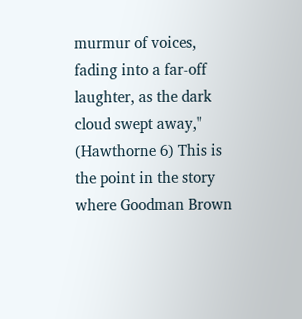murmur of voices, fading into a far-off laughter, as the dark cloud swept away," (Hawthorne 6) This is the point in the story where Goodman Brown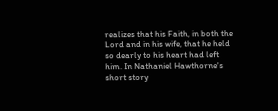realizes that his Faith, in both the Lord and in his wife, that he held so dearly to his heart had left him. In Nathaniel Hawthorne's short story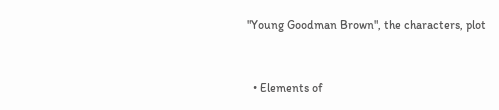"Young Goodman Brown", the characters, plot


  • Elements of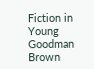Fiction in Young Goodman Brown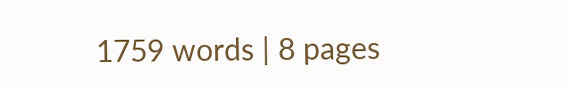1759 words | 8 pages